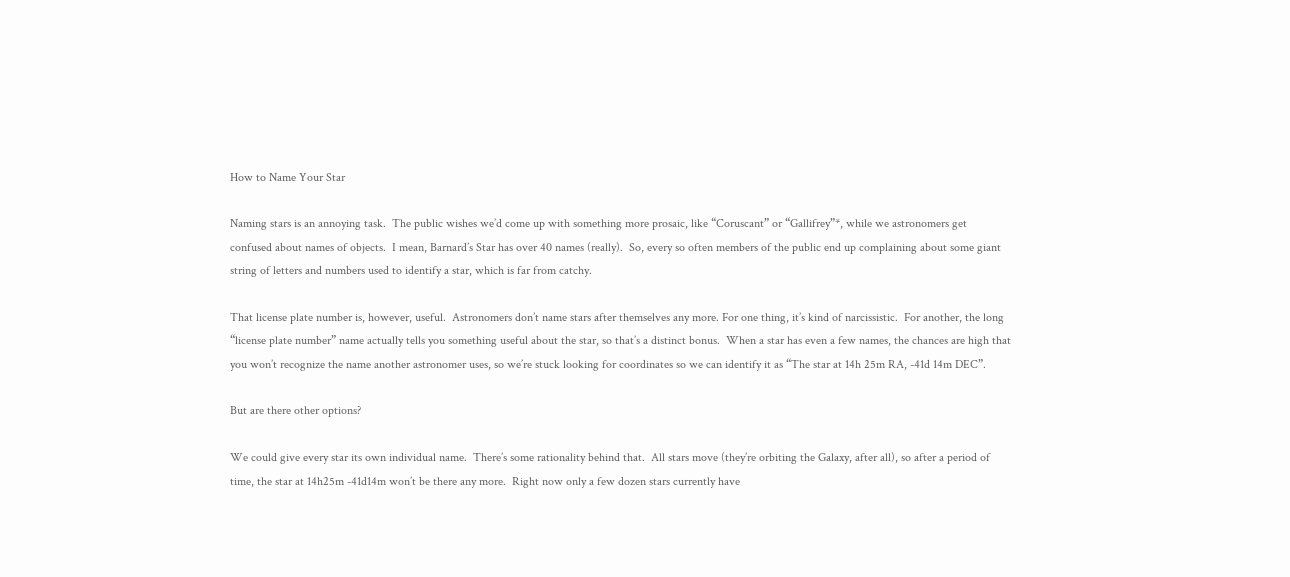How to Name Your Star

Naming stars is an annoying task.  The public wishes we’d come up with something more prosaic, like “Coruscant” or “Gallifrey”*, while we astronomers get confused about names of objects.  I mean, Barnard’s Star has over 40 names (really).  So, every so often members of the public end up complaining about some giant string of letters and numbers used to identify a star, which is far from catchy.

That license plate number is, however, useful.  Astronomers don’t name stars after themselves any more. For one thing, it’s kind of narcissistic.  For another, the long “license plate number” name actually tells you something useful about the star, so that’s a distinct bonus.  When a star has even a few names, the chances are high that you won’t recognize the name another astronomer uses, so we’re stuck looking for coordinates so we can identify it as “The star at 14h 25m RA, -41d 14m DEC”.

But are there other options?

We could give every star its own individual name.  There’s some rationality behind that.  All stars move (they’re orbiting the Galaxy, after all), so after a period of time, the star at 14h25m -41d14m won’t be there any more.  Right now only a few dozen stars currently have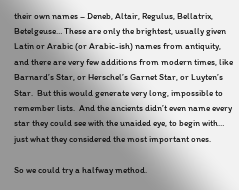their own names – Deneb, Altair, Regulus, Bellatrix, Betelgeuse… These are only the brightest, usually given Latin or Arabic (or Arabic-ish) names from antiquity, and there are very few additions from modern times, like Barnard’s Star, or Herschel’s Garnet Star, or Luyten’s Star.  But this would generate very long, impossible to remember lists.  And the ancients didn’t even name every star they could see with the unaided eye, to begin with… just what they considered the most important ones.

So we could try a halfway method.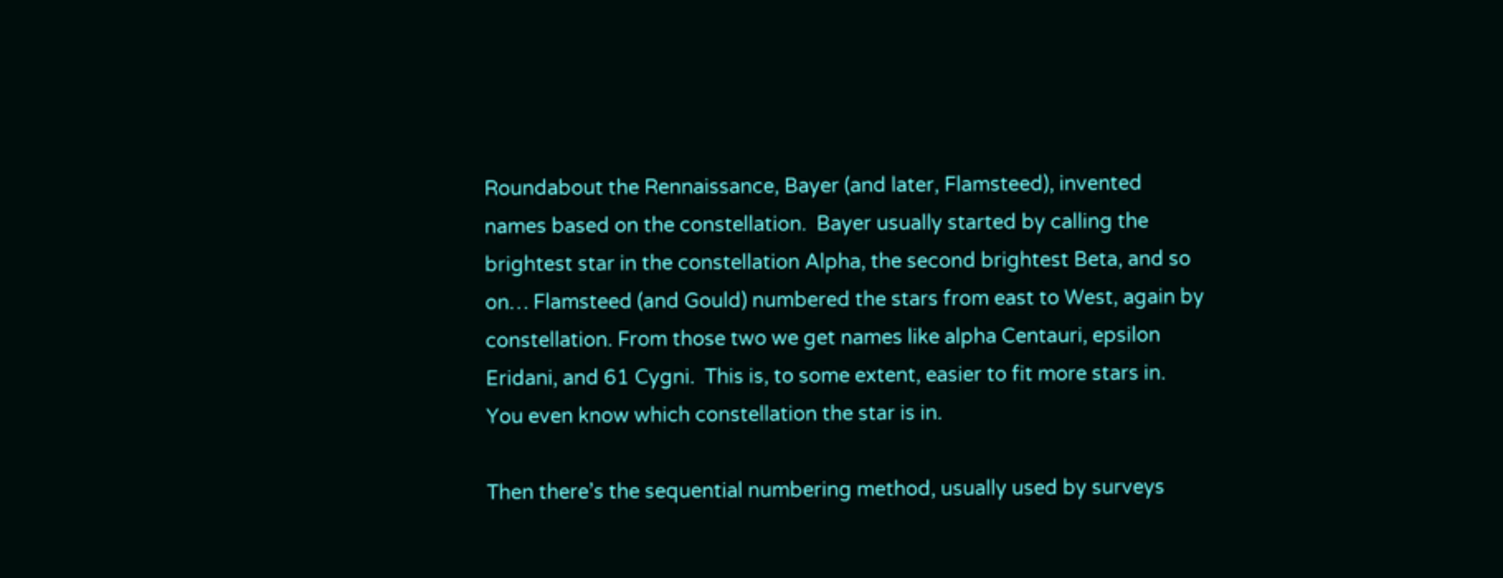Roundabout the Rennaissance, Bayer (and later, Flamsteed), invented names based on the constellation.  Bayer usually started by calling the brightest star in the constellation Alpha, the second brightest Beta, and so on… Flamsteed (and Gould) numbered the stars from east to West, again by constellation. From those two we get names like alpha Centauri, epsilon Eridani, and 61 Cygni.  This is, to some extent, easier to fit more stars in.  You even know which constellation the star is in.

Then there’s the sequential numbering method, usually used by surveys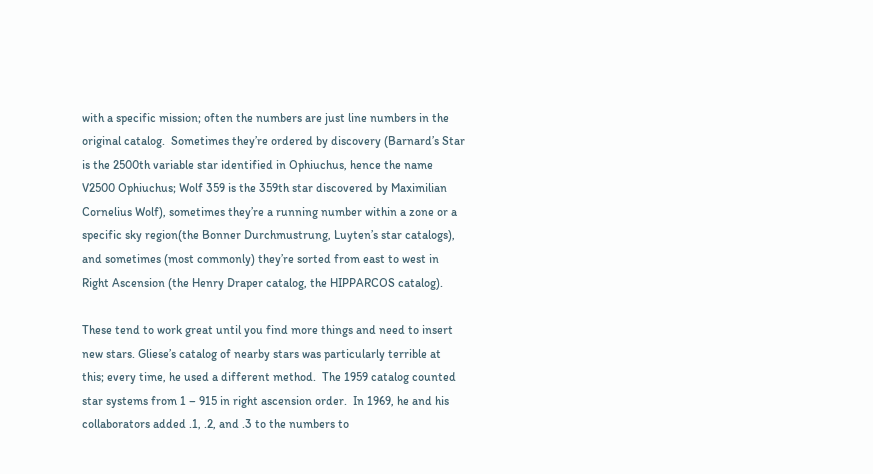with a specific mission; often the numbers are just line numbers in the original catalog.  Sometimes they’re ordered by discovery (Barnard’s Star is the 2500th variable star identified in Ophiuchus, hence the name V2500 Ophiuchus; Wolf 359 is the 359th star discovered by Maximilian Cornelius Wolf), sometimes they’re a running number within a zone or a specific sky region(the Bonner Durchmustrung, Luyten’s star catalogs), and sometimes (most commonly) they’re sorted from east to west in Right Ascension (the Henry Draper catalog, the HIPPARCOS catalog).

These tend to work great until you find more things and need to insert new stars. Gliese’s catalog of nearby stars was particularly terrible at this; every time, he used a different method.  The 1959 catalog counted star systems from 1 – 915 in right ascension order.  In 1969, he and his collaborators added .1, .2, and .3 to the numbers to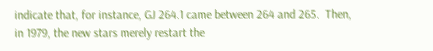indicate that, for instance, GJ 264.1 came between 264 and 265.  Then, in 1979, the new stars merely restart the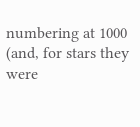numbering at 1000 (and, for stars they were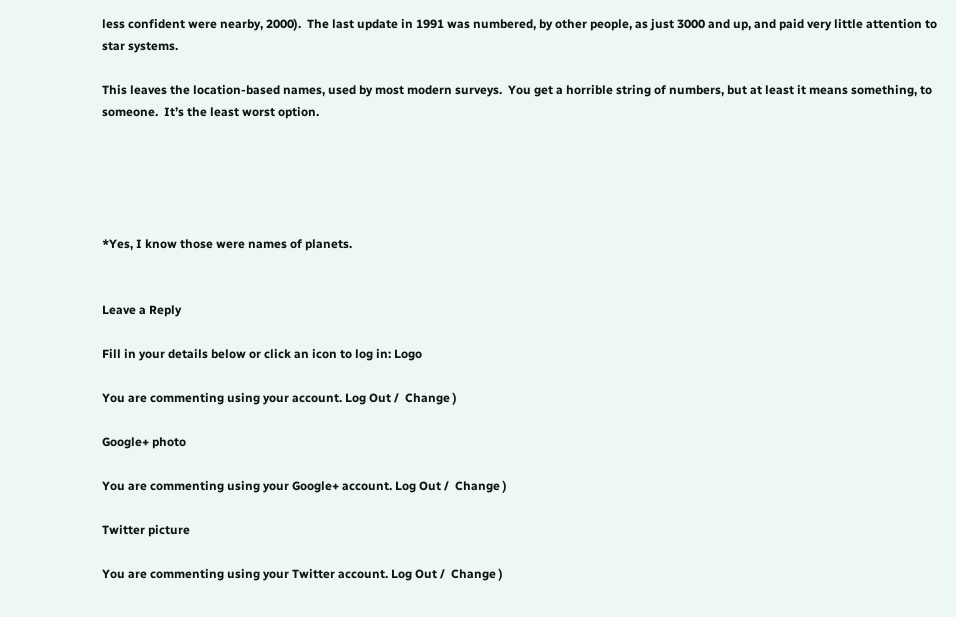less confident were nearby, 2000).  The last update in 1991 was numbered, by other people, as just 3000 and up, and paid very little attention to star systems.

This leaves the location-based names, used by most modern surveys.  You get a horrible string of numbers, but at least it means something, to someone.  It’s the least worst option.





*Yes, I know those were names of planets.


Leave a Reply

Fill in your details below or click an icon to log in: Logo

You are commenting using your account. Log Out /  Change )

Google+ photo

You are commenting using your Google+ account. Log Out /  Change )

Twitter picture

You are commenting using your Twitter account. Log Out /  Change )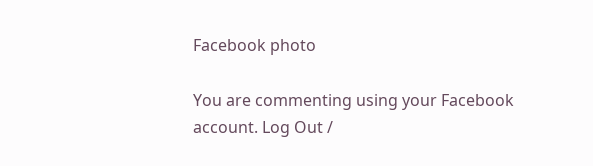Facebook photo

You are commenting using your Facebook account. Log Out /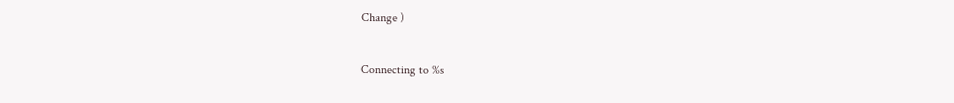Change )


Connecting to %s